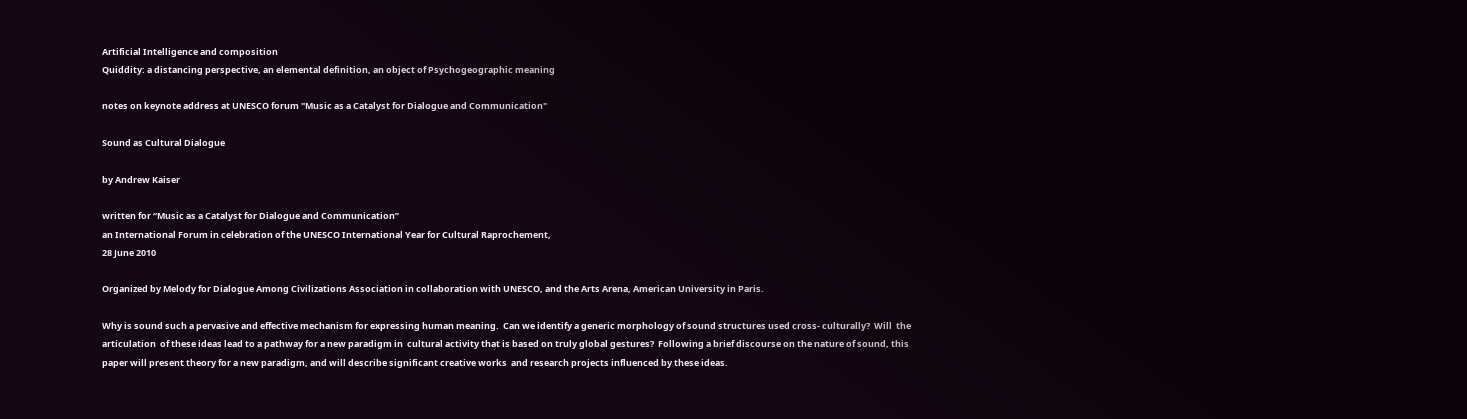Artificial Intelligence and composition
Quiddity: a distancing perspective, an elemental definition, an object of Psychogeographic meaning

notes on keynote address at UNESCO forum "Music as a Catalyst for Dialogue and Communication"

Sound as Cultural Dialogue

by Andrew Kaiser

written for “Music as a Catalyst for Dialogue and Communication”
an International Forum in celebration of the UNESCO International Year for Cultural Raprochement,
28 June 2010

Organized by Melody for Dialogue Among Civilizations Association in collaboration with UNESCO, and the Arts Arena, American University in Paris.

Why is sound such a pervasive and effective mechanism for expressing human meaning.  Can we identify a generic morphology of sound structures used cross- culturally?  Will  the articulation  of these ideas lead to a pathway for a new paradigm in  cultural activity that is based on truly global gestures?  Following a brief discourse on the nature of sound, this paper will present theory for a new paradigm, and will describe significant creative works  and research projects influenced by these ideas.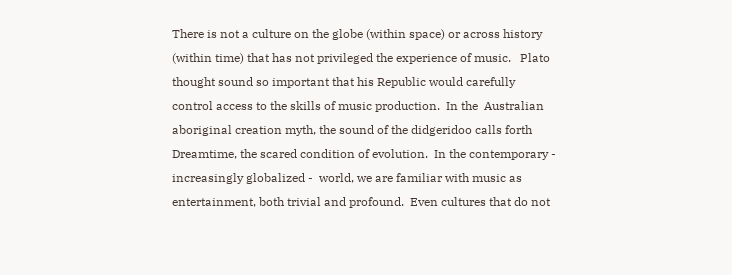There is not a culture on the globe (within space) or across history (within time) that has not privileged the experience of music.   Plato thought sound so important that his Republic would carefully control access to the skills of music production.  In the  Australian aboriginal creation myth, the sound of the didgeridoo calls forth Dreamtime, the scared condition of evolution.  In the contemporary - increasingly globalized -  world, we are familiar with music as entertainment, both trivial and profound.  Even cultures that do not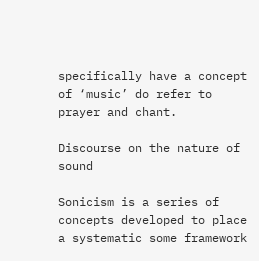specifically have a concept of ‘music’ do refer to prayer and chant.

Discourse on the nature of sound

Sonicism is a series of concepts developed to place a systematic some framework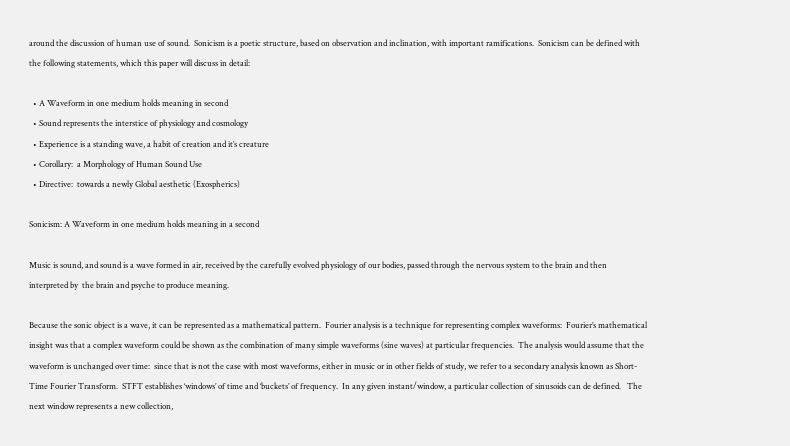around the discussion of human use of sound.  Sonicism is a poetic structure, based on observation and inclination, with important ramifications.  Sonicism can be defined with the following statements, which this paper will discuss in detail:

  • A Waveform in one medium holds meaning in second
  • Sound represents the interstice of physiology and cosmology
  • Experience is a standing wave, a habit of creation and it’s creature
  • Corollary:  a Morphology of Human Sound Use
  • Directive:  towards a newly Global aesthetic (Exospherics)

Sonicism: A Waveform in one medium holds meaning in a second

Music is sound, and sound is a wave formed in air, received by the carefully evolved physiology of our bodies, passed through the nervous system to the brain and then  interpreted by  the brain and psyche to produce meaning.

Because the sonic object is a wave, it can be represented as a mathematical pattern.  Fourier analysis is a technique for representing complex waveforms:  Fourier’s mathematical insight was that a complex waveform could be shown as the combination of many simple waveforms (sine waves) at particular frequencies.  The analysis would assume that the waveform is unchanged over time:  since that is not the case with most waveforms, either in music or in other fields of study, we refer to a secondary analysis known as Short-Time Fourier Transform.  STFT establishes ‘windows’ of time and ‘buckets’ of frequency.  In any given instant/window, a particular collection of sinusoids can de defined.   The  next window represents a new collection,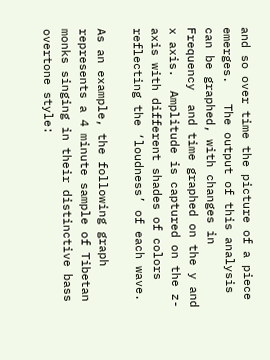and so over time the picture of a piece emerges.   The output of this analysis can be graphed, with changes in Frequency  and time graphed on the y and x axis.  Amplitude is captured on the z-axis with different shades of colors reflecting the ‘loudness’ of each wave.

As an example, the following graph represents a 4 minute sample of Tibetan monks singing in their distinctive bass overtone style: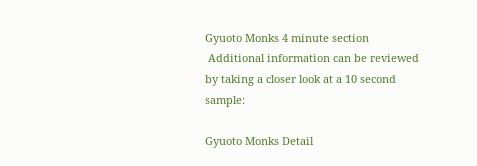Gyuoto Monks 4 minute section
 Additional information can be reviewed by taking a closer look at a 10 second sample:

Gyuoto Monks Detail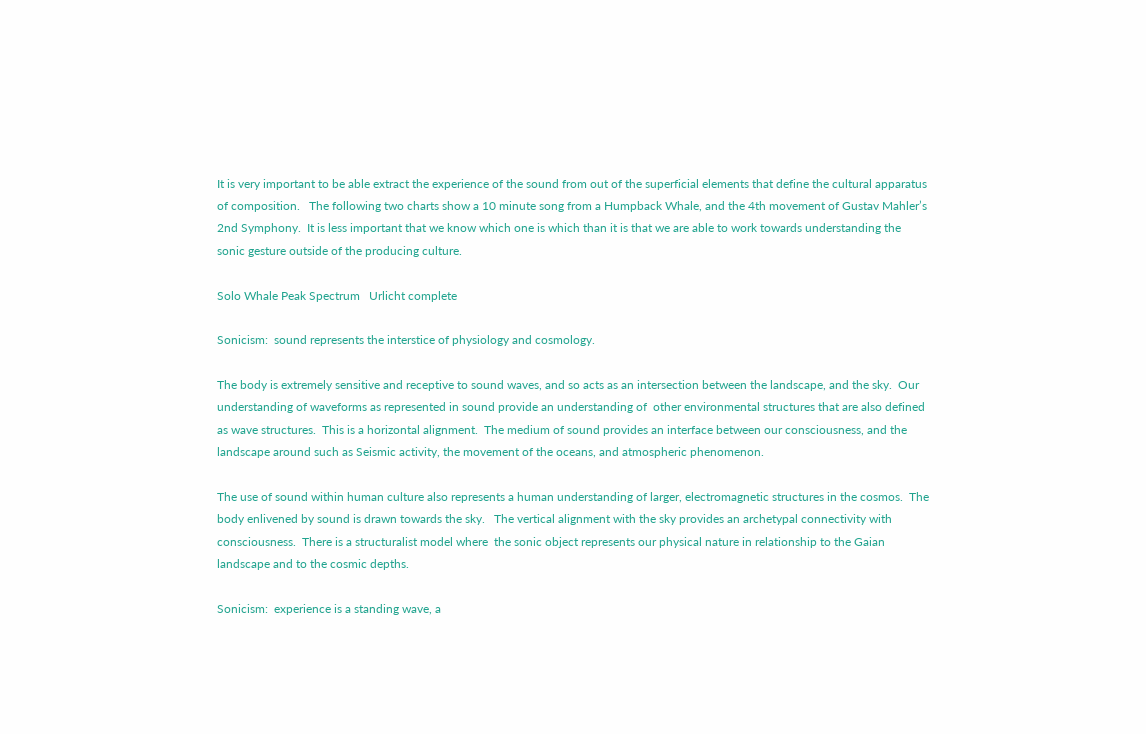It is very important to be able extract the experience of the sound from out of the superficial elements that define the cultural apparatus of composition.   The following two charts show a 10 minute song from a Humpback Whale, and the 4th movement of Gustav Mahler’s 2nd Symphony.  It is less important that we know which one is which than it is that we are able to work towards understanding the sonic gesture outside of the producing culture.

Solo Whale Peak Spectrum   Urlicht complete

Sonicism:  sound represents the interstice of physiology and cosmology.

The body is extremely sensitive and receptive to sound waves, and so acts as an intersection between the landscape, and the sky.  Our understanding of waveforms as represented in sound provide an understanding of  other environmental structures that are also defined as wave structures.  This is a horizontal alignment.  The medium of sound provides an interface between our consciousness, and the landscape around such as Seismic activity, the movement of the oceans, and atmospheric phenomenon.

The use of sound within human culture also represents a human understanding of larger, electromagnetic structures in the cosmos.  The body enlivened by sound is drawn towards the sky.   The vertical alignment with the sky provides an archetypal connectivity with consciousness.  There is a structuralist model where  the sonic object represents our physical nature in relationship to the Gaian landscape and to the cosmic depths.

Sonicism:  experience is a standing wave, a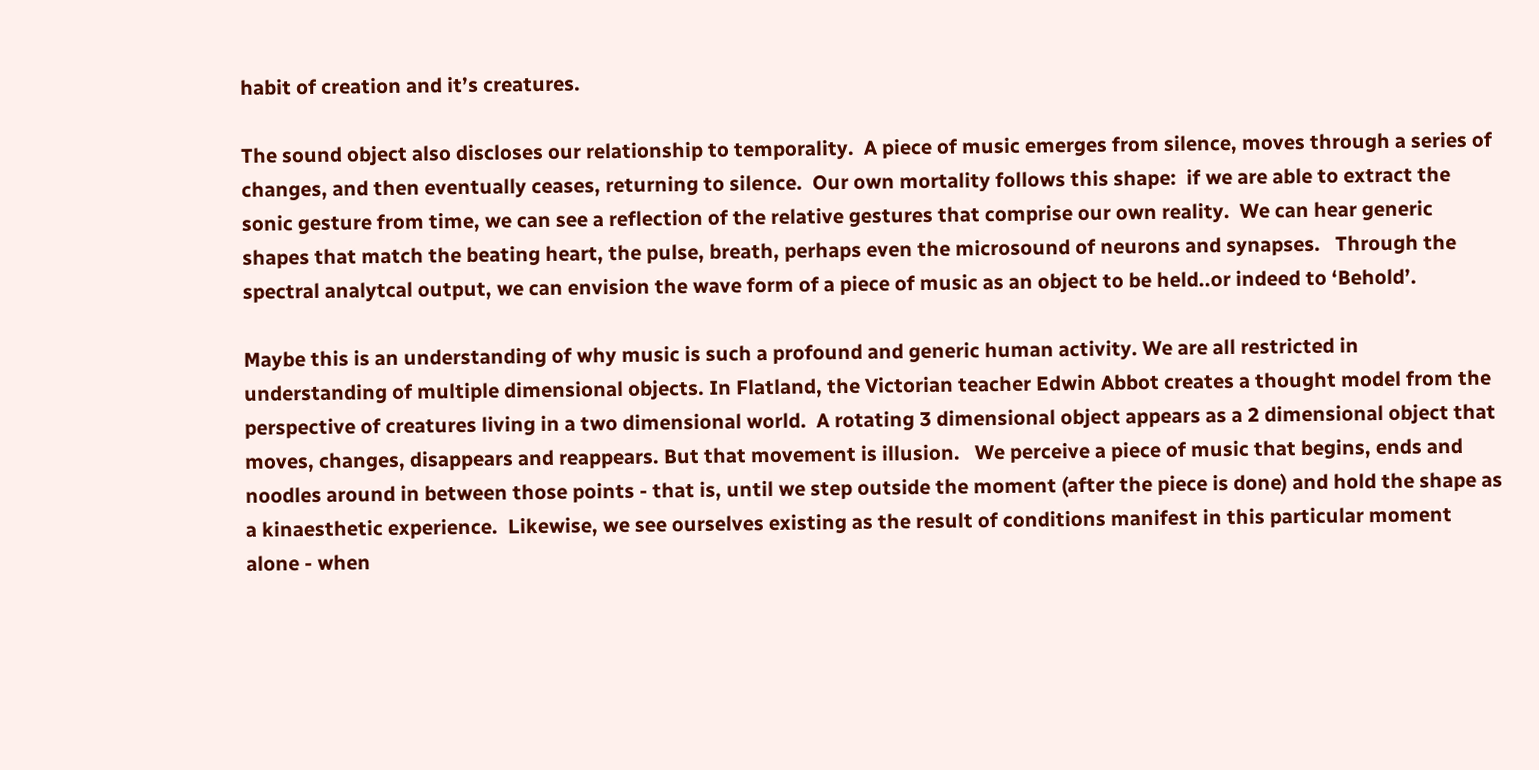habit of creation and it’s creatures.

The sound object also discloses our relationship to temporality.  A piece of music emerges from silence, moves through a series of changes, and then eventually ceases, returning to silence.  Our own mortality follows this shape:  if we are able to extract the sonic gesture from time, we can see a reflection of the relative gestures that comprise our own reality.  We can hear generic shapes that match the beating heart, the pulse, breath, perhaps even the microsound of neurons and synapses.   Through the spectral analytcal output, we can envision the wave form of a piece of music as an object to be held..or indeed to ‘Behold’.

Maybe this is an understanding of why music is such a profound and generic human activity. We are all restricted in understanding of multiple dimensional objects. In Flatland, the Victorian teacher Edwin Abbot creates a thought model from the perspective of creatures living in a two dimensional world.  A rotating 3 dimensional object appears as a 2 dimensional object that moves, changes, disappears and reappears. But that movement is illusion.   We perceive a piece of music that begins, ends and noodles around in between those points - that is, until we step outside the moment (after the piece is done) and hold the shape as a kinaesthetic experience.  Likewise, we see ourselves existing as the result of conditions manifest in this particular moment alone - when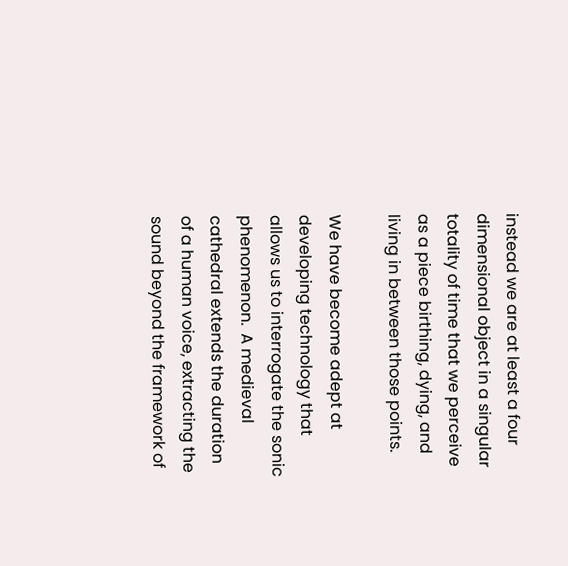instead we are at least a four dimensional object in a singular totality of time that we perceive as a piece birthing, dying, and living in between those points.

We have become adept at developing technology that allows us to interrogate the sonic phenomenon.  A medieval cathedral extends the duration of a human voice, extracting the sound beyond the framework of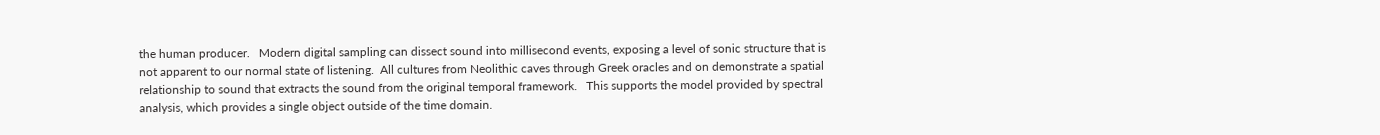the human producer.   Modern digital sampling can dissect sound into millisecond events, exposing a level of sonic structure that is not apparent to our normal state of listening.  All cultures from Neolithic caves through Greek oracles and on demonstrate a spatial relationship to sound that extracts the sound from the original temporal framework.   This supports the model provided by spectral analysis, which provides a single object outside of the time domain.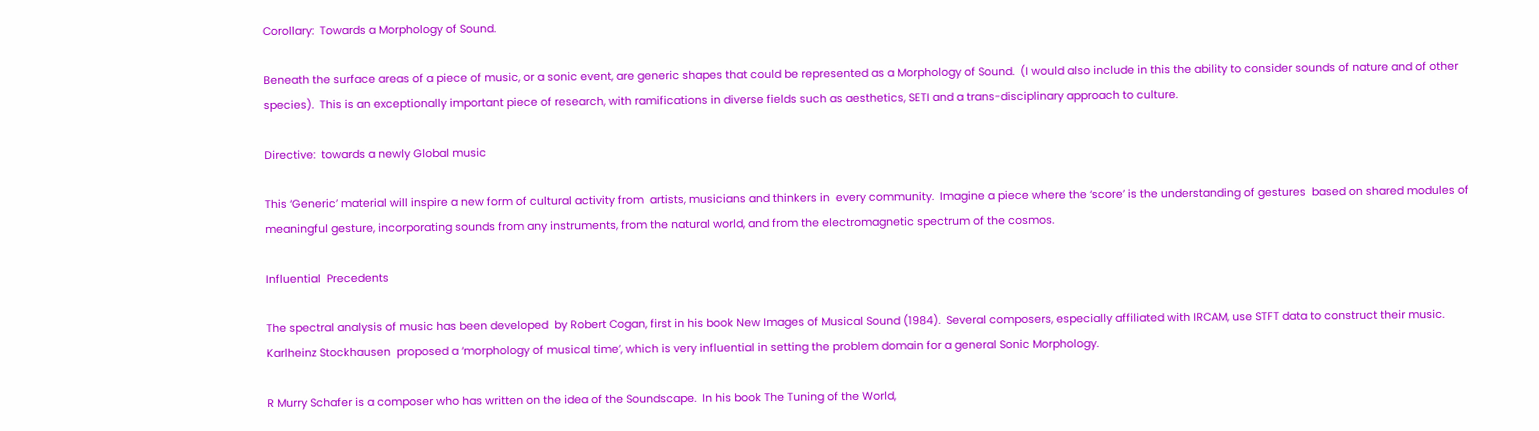Corollary:  Towards a Morphology of Sound.

Beneath the surface areas of a piece of music, or a sonic event, are generic shapes that could be represented as a Morphology of Sound.  (I would also include in this the ability to consider sounds of nature and of other species).  This is an exceptionally important piece of research, with ramifications in diverse fields such as aesthetics, SETI and a trans-disciplinary approach to culture.

Directive:  towards a newly Global music

This ‘Generic’ material will inspire a new form of cultural activity from  artists, musicians and thinkers in  every community.  Imagine a piece where the ‘score’ is the understanding of gestures  based on shared modules of meaningful gesture, incorporating sounds from any instruments, from the natural world, and from the electromagnetic spectrum of the cosmos.

Influential  Precedents

The spectral analysis of music has been developed  by Robert Cogan, first in his book New Images of Musical Sound (1984).  Several composers, especially affiliated with IRCAM, use STFT data to construct their music.  Karlheinz Stockhausen  proposed a ‘morphology of musical time’, which is very influential in setting the problem domain for a general Sonic Morphology.

R Murry Schafer is a composer who has written on the idea of the Soundscape.  In his book The Tuning of the World,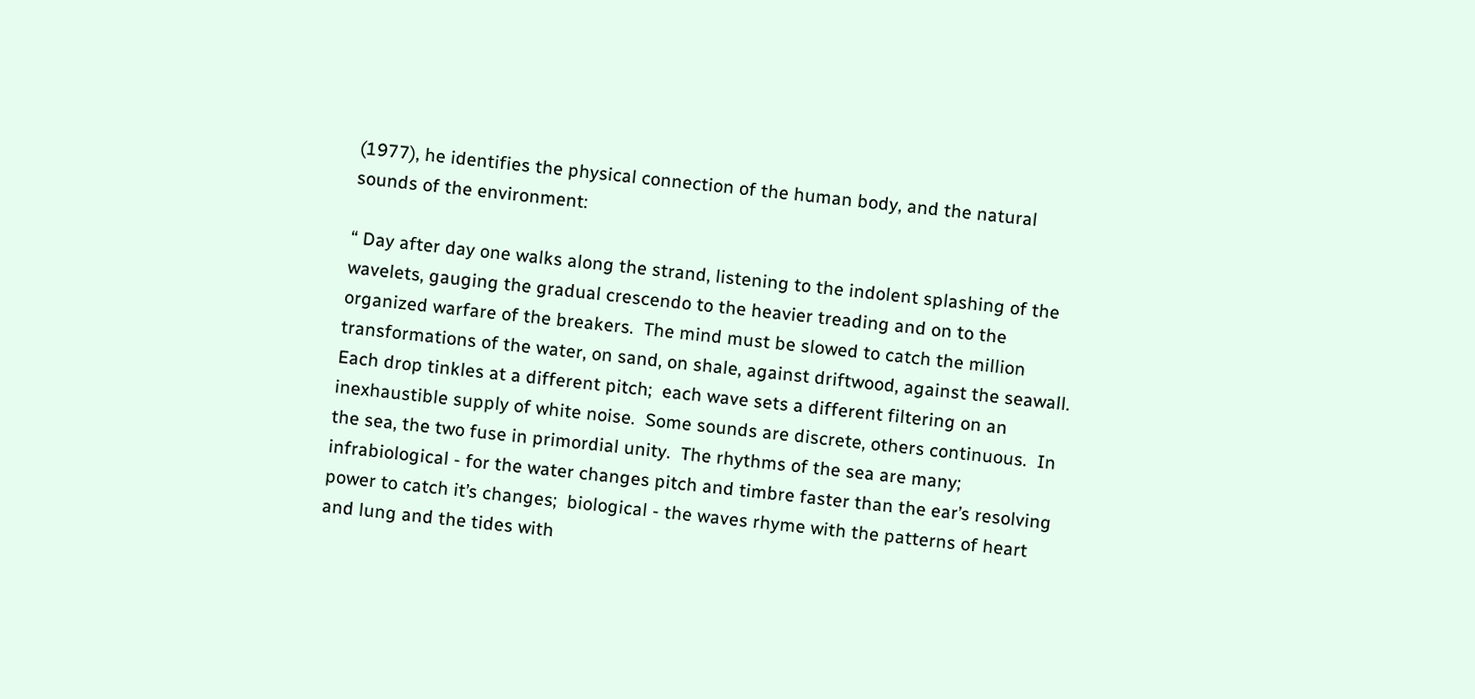(1977), he identifies the physical connection of the human body, and the natural sounds of the environment:

“ Day after day one walks along the strand, listening to the indolent splashing of the wavelets, gauging the gradual crescendo to the heavier treading and on to the organized warfare of the breakers.  The mind must be slowed to catch the million transformations of the water, on sand, on shale, against driftwood, against the seawall.  Each drop tinkles at a different pitch;  each wave sets a different filtering on an inexhaustible supply of white noise.  Some sounds are discrete, others continuous.  In the sea, the two fuse in primordial unity.  The rhythms of the sea are many;  infrabiological - for the water changes pitch and timbre faster than the ear’s resolving power to catch it’s changes;  biological - the waves rhyme with the patterns of heart and lung and the tides with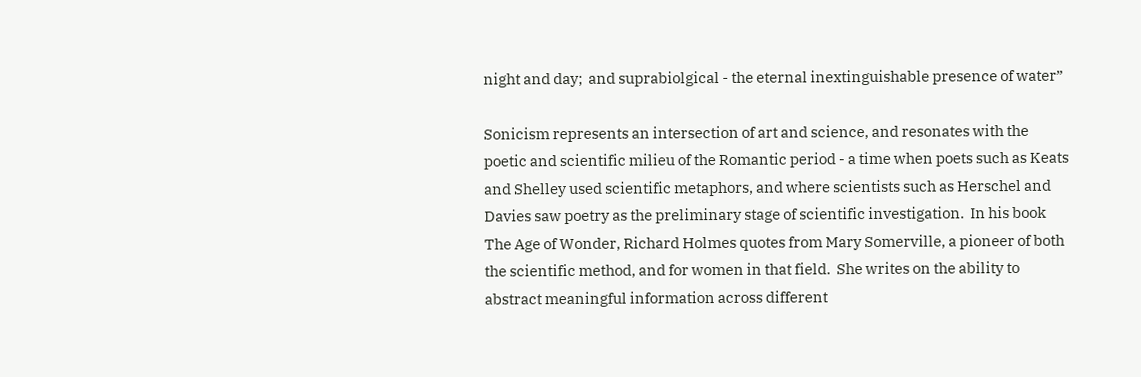night and day;  and suprabiolgical - the eternal inextinguishable presence of water”

Sonicism represents an intersection of art and science, and resonates with the poetic and scientific milieu of the Romantic period - a time when poets such as Keats and Shelley used scientific metaphors, and where scientists such as Herschel and Davies saw poetry as the preliminary stage of scientific investigation.  In his book The Age of Wonder, Richard Holmes quotes from Mary Somerville, a pioneer of both the scientific method, and for women in that field.  She writes on the ability to abstract meaningful information across different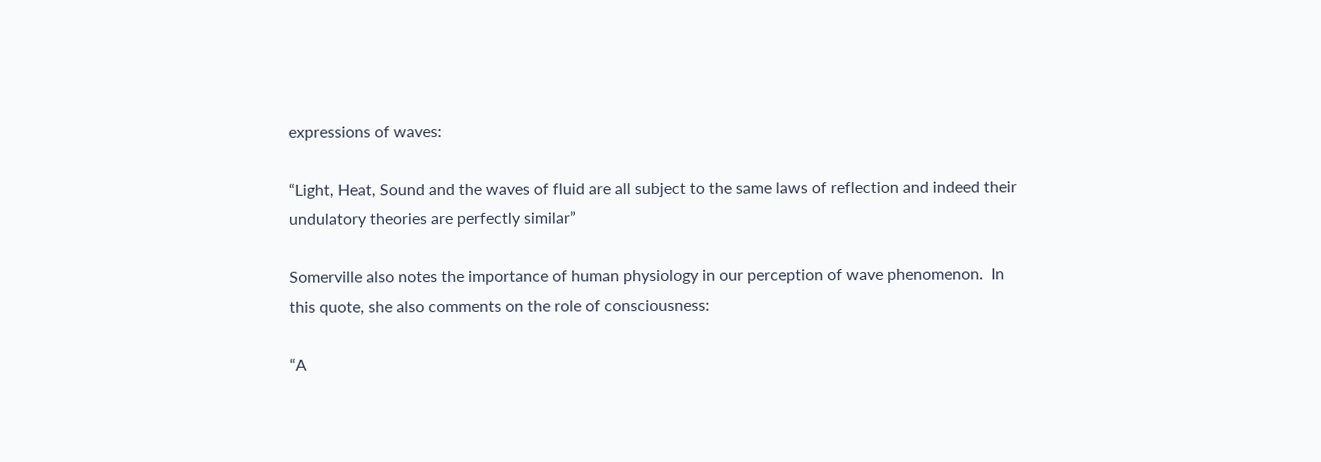expressions of waves:

“Light, Heat, Sound and the waves of fluid are all subject to the same laws of reflection and indeed their undulatory theories are perfectly similar”

Somerville also notes the importance of human physiology in our perception of wave phenomenon.  In this quote, she also comments on the role of consciousness:

“A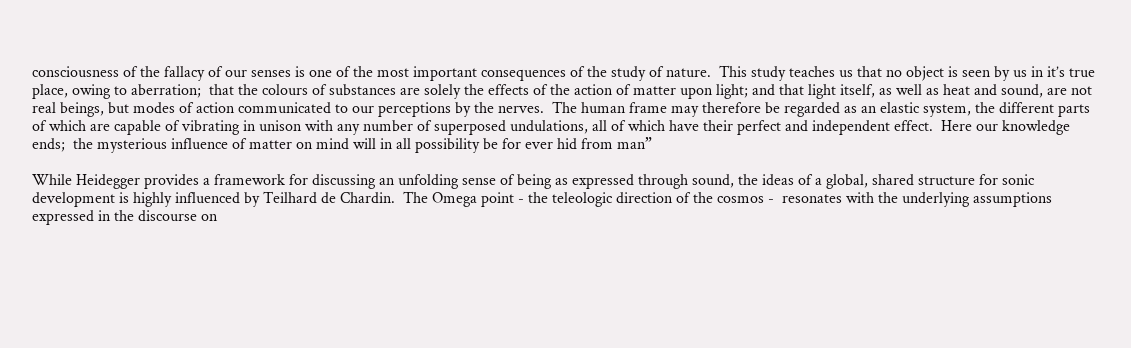consciousness of the fallacy of our senses is one of the most important consequences of the study of nature.  This study teaches us that no object is seen by us in it’s true place, owing to aberration;  that the colours of substances are solely the effects of the action of matter upon light; and that light itself, as well as heat and sound, are not real beings, but modes of action communicated to our perceptions by the nerves.  The human frame may therefore be regarded as an elastic system, the different parts of which are capable of vibrating in unison with any number of superposed undulations, all of which have their perfect and independent effect.  Here our knowledge ends;  the mysterious influence of matter on mind will in all possibility be for ever hid from man”

While Heidegger provides a framework for discussing an unfolding sense of being as expressed through sound, the ideas of a global, shared structure for sonic development is highly influenced by Teilhard de Chardin.  The Omega point - the teleologic direction of the cosmos -  resonates with the underlying assumptions expressed in the discourse on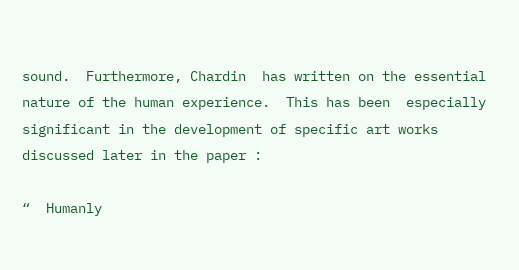sound.  Furthermore, Chardin  has written on the essential nature of the human experience.  This has been  especially significant in the development of specific art works discussed later in the paper :

“  Humanly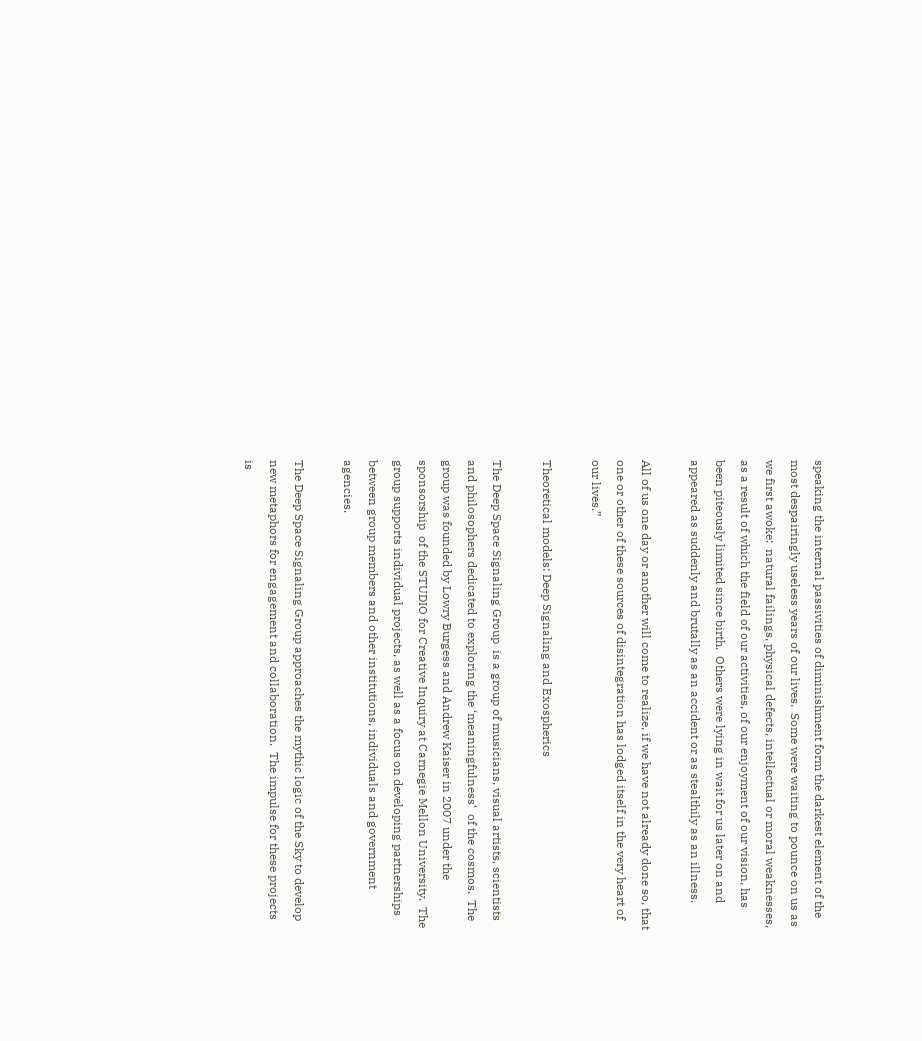speaking the internal passivities of diminishment form the darkest element of the most despairingly useless years of our lives.  Some were waiting to pounce on us as we first awoke:  natural failings, physical defects, intellectual or moral weaknesses, as a result of which the field of our activities, of our enjoyment of our vision, has been piteously limited since birth.  Others were lying in wait for us later on and appeared as suddenly and brutally as an accident or as stealthily as an illness.

All of us one day or another will come to realize, if we have not already done so, that one or other of these sources of disintegration has lodged itself in the very heart of our lives.”

Theoretical models: Deep Signaling and Exospherics

The Deep Space Signaling Group  is a group of musicians, visual artists, scientists and philosophers dedicated to exploring the ‘meaningfulness‘  of the cosmos.  The group was founded by Lowry Burgess and Andrew Kaiser in 2007 under the sponsorship  of the STUDIO for Creative Inquiry at Carnegie Mellon University.  The group supports individual projects, as well as a focus on developing partnerships between group members and other institutions, individuals and government agencies.

The Deep Space Signaling Group approaches the mythic logic of the Sky to develop new metaphors for engagement and collaboration.  The impulse for these projects is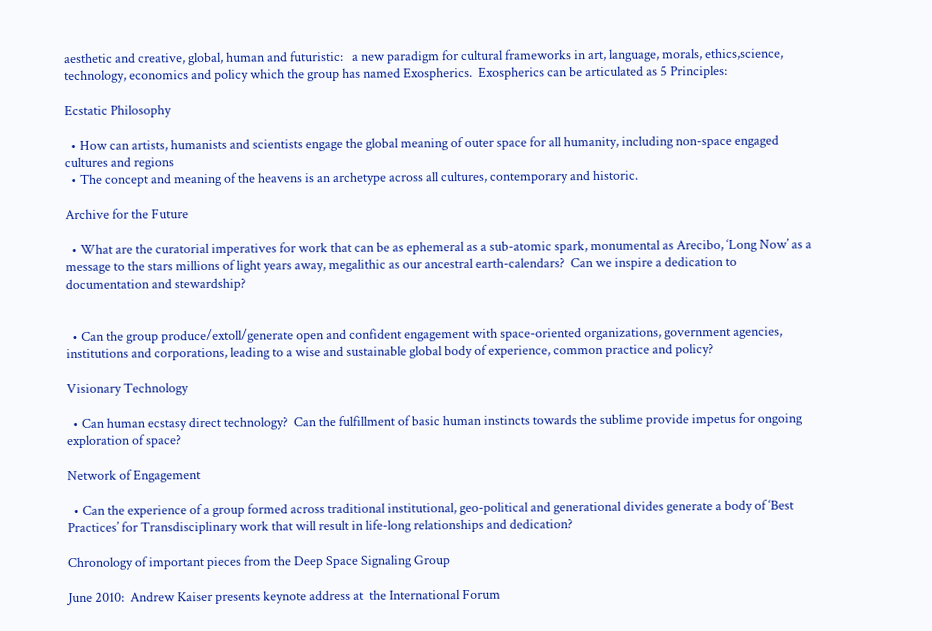aesthetic and creative, global, human and futuristic:   a new paradigm for cultural frameworks in art, language, morals, ethics,science, technology, economics and policy which the group has named Exospherics.  Exospherics can be articulated as 5 Principles:

Ecstatic Philosophy

  • How can artists, humanists and scientists engage the global meaning of outer space for all humanity, including non-space engaged cultures and regions
  • The concept and meaning of the heavens is an archetype across all cultures, contemporary and historic.

Archive for the Future

  • What are the curatorial imperatives for work that can be as ephemeral as a sub-atomic spark, monumental as Arecibo, ‘Long Now’ as a message to the stars millions of light years away, megalithic as our ancestral earth-calendars?  Can we inspire a dedication to documentation and stewardship?


  • Can the group produce/extoll/generate open and confident engagement with space-oriented organizations, government agencies, institutions and corporations, leading to a wise and sustainable global body of experience, common practice and policy?

Visionary Technology

  • Can human ecstasy direct technology?  Can the fulfillment of basic human instincts towards the sublime provide impetus for ongoing exploration of space?

Network of Engagement

  • Can the experience of a group formed across traditional institutional, geo-political and generational divides generate a body of ‘Best Practices’ for Transdisciplinary work that will result in life-long relationships and dedication?

Chronology of important pieces from the Deep Space Signaling Group

June 2010:  Andrew Kaiser presents keynote address at  the International Forum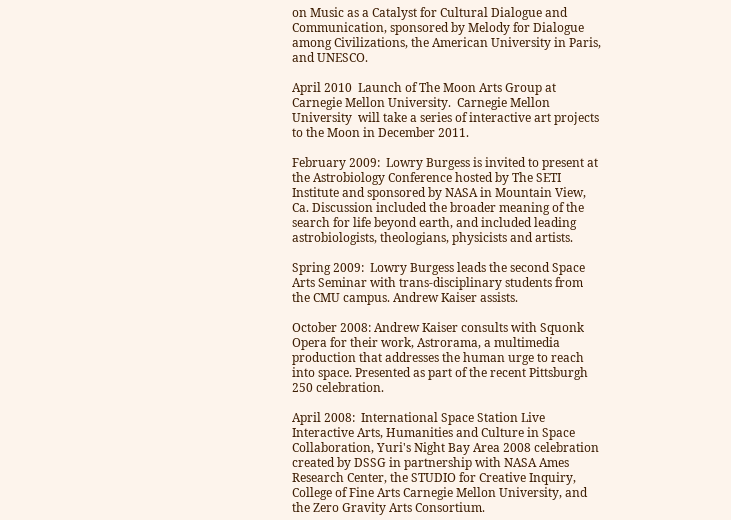on Music as a Catalyst for Cultural Dialogue and Communication, sponsored by Melody for Dialogue among Civilizations, the American University in Paris, and UNESCO.

April 2010  Launch of The Moon Arts Group at Carnegie Mellon University.  Carnegie Mellon University  will take a series of interactive art projects to the Moon in December 2011.

February 2009:  Lowry Burgess is invited to present at the Astrobiology Conference hosted by The SETI Institute and sponsored by NASA in Mountain View, Ca. Discussion included the broader meaning of the search for life beyond earth, and included leading astrobiologists, theologians, physicists and artists.

Spring 2009:  Lowry Burgess leads the second Space Arts Seminar with trans-disciplinary students from the CMU campus. Andrew Kaiser assists.

October 2008: Andrew Kaiser consults with Squonk Opera for their work, Astrorama, a multimedia production that addresses the human urge to reach into space. Presented as part of the recent Pittsburgh 250 celebration.

April 2008:  International Space Station Live Interactive Arts, Humanities and Culture in Space Collaboration, Yuri's Night Bay Area 2008 celebration created by DSSG in partnership with NASA Ames Research Center, the STUDIO for Creative Inquiry, College of Fine Arts Carnegie Mellon University, and the Zero Gravity Arts Consortium.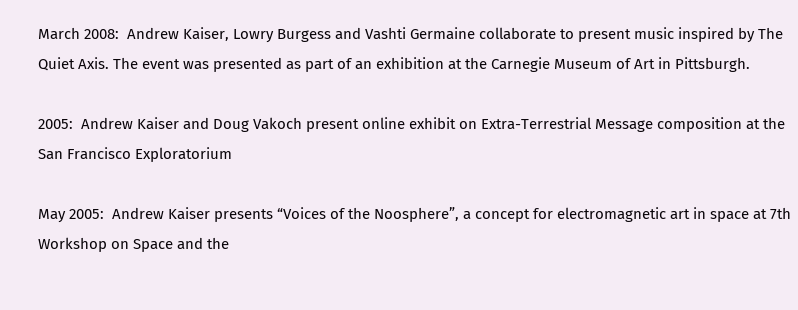March 2008:  Andrew Kaiser, Lowry Burgess and Vashti Germaine collaborate to present music inspired by The Quiet Axis. The event was presented as part of an exhibition at the Carnegie Museum of Art in Pittsburgh.

2005:  Andrew Kaiser and Doug Vakoch present online exhibit on Extra-Terrestrial Message composition at the San Francisco Exploratorium

May 2005:  Andrew Kaiser presents “Voices of the Noosphere”, a concept for electromagnetic art in space at 7th Workshop on Space and the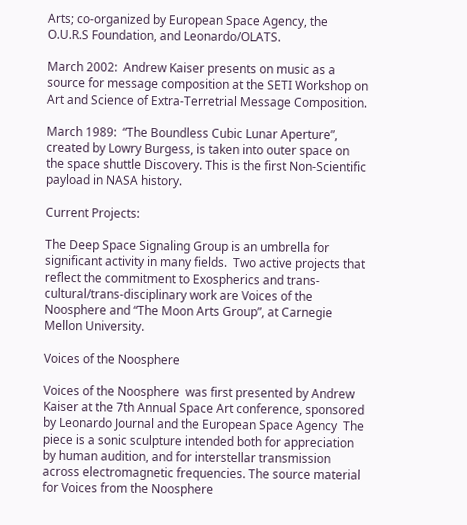Arts; co-organized by European Space Agency, the O.U.R.S Foundation, and Leonardo/OLATS.

March 2002:  Andrew Kaiser presents on music as a source for message composition at the SETI Workshop on Art and Science of Extra-Terretrial Message Composition.

March 1989:  “The Boundless Cubic Lunar Aperture”, created by Lowry Burgess, is taken into outer space on the space shuttle Discovery. This is the first Non-Scientific payload in NASA history.

Current Projects:

The Deep Space Signaling Group is an umbrella for significant activity in many fields.  Two active projects that reflect the commitment to Exospherics and trans-cultural/trans-disciplinary work are Voices of the Noosphere and “The Moon Arts Group”, at Carnegie Mellon University.

Voices of the Noosphere

Voices of the Noosphere  was first presented by Andrew Kaiser at the 7th Annual Space Art conference, sponsored by Leonardo Journal and the European Space Agency  The piece is a sonic sculpture intended both for appreciation by human audition, and for interstellar transmission across electromagnetic frequencies. The source material for Voices from the Noosphere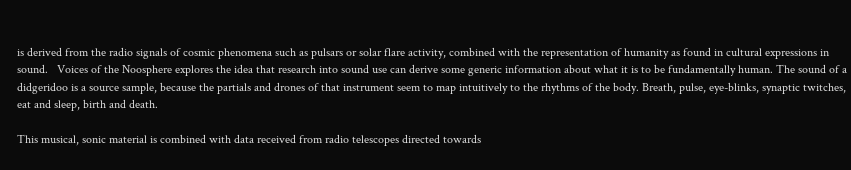is derived from the radio signals of cosmic phenomena such as pulsars or solar flare activity, combined with the representation of humanity as found in cultural expressions in sound.   Voices of the Noosphere explores the idea that research into sound use can derive some generic information about what it is to be fundamentally human. The sound of a didgeridoo is a source sample, because the partials and drones of that instrument seem to map intuitively to the rhythms of the body. Breath, pulse, eye-blinks, synaptic twitches, eat and sleep, birth and death.

This musical, sonic material is combined with data received from radio telescopes directed towards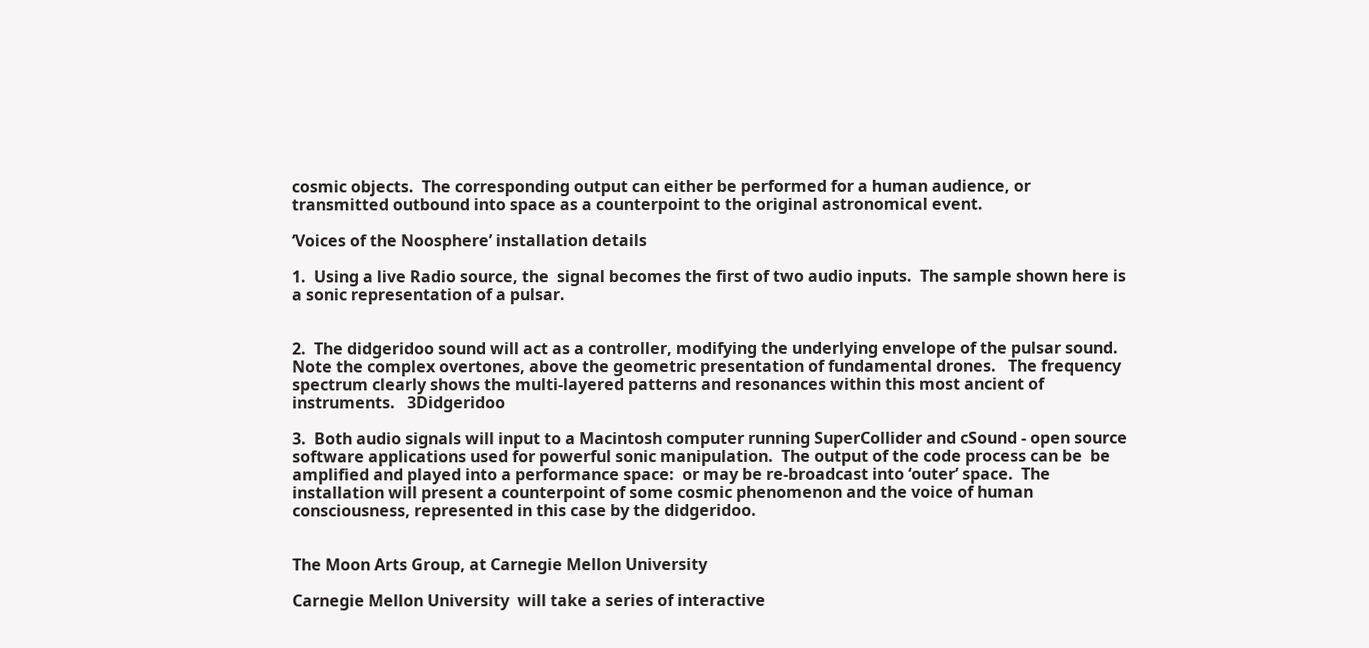cosmic objects.  The corresponding output can either be performed for a human audience, or transmitted outbound into space as a counterpoint to the original astronomical event.

‘Voices of the Noosphere’ installation details

1.  Using a live Radio source, the  signal becomes the first of two audio inputs.  The sample shown here is a sonic representation of a pulsar.


2.  The didgeridoo sound will act as a controller, modifying the underlying envelope of the pulsar sound.   Note the complex overtones, above the geometric presentation of fundamental drones.   The frequency spectrum clearly shows the multi-layered patterns and resonances within this most ancient of instruments.   3Didgeridoo

3.  Both audio signals will input to a Macintosh computer running SuperCollider and cSound - open source software applications used for powerful sonic manipulation.  The output of the code process can be  be amplified and played into a performance space:  or may be re-broadcast into ‘outer’ space.  The installation will present a counterpoint of some cosmic phenomenon and the voice of human consciousness, represented in this case by the didgeridoo.


The Moon Arts Group, at Carnegie Mellon University

Carnegie Mellon University  will take a series of interactive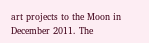art projects to the Moon in December 2011. The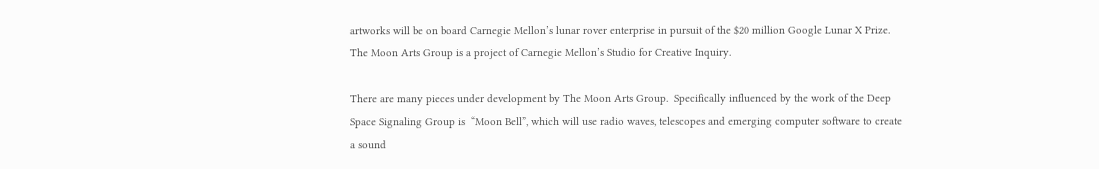artworks will be on board Carnegie Mellon’s lunar rover enterprise in pursuit of the $20 million Google Lunar X Prize.  The Moon Arts Group is a project of Carnegie Mellon’s Studio for Creative Inquiry.

There are many pieces under development by The Moon Arts Group.  Specifically influenced by the work of the Deep Space Signaling Group is  “Moon Bell”, which will use radio waves, telescopes and emerging computer software to create a sound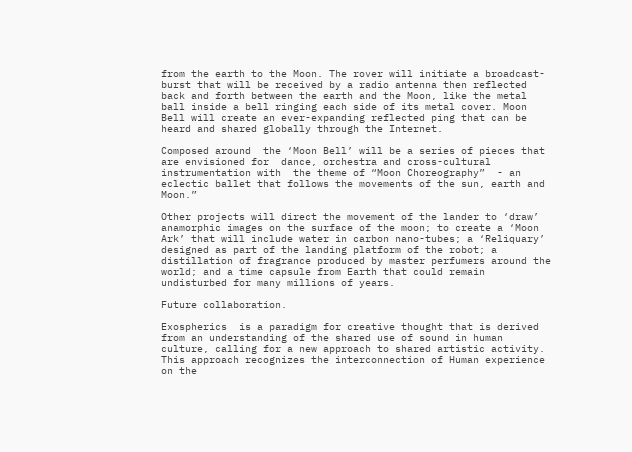from the earth to the Moon. The rover will initiate a broadcast-burst that will be received by a radio antenna then reflected back and forth between the earth and the Moon, like the metal ball inside a bell ringing each side of its metal cover. Moon Bell will create an ever-expanding reflected ping that can be heard and shared globally through the Internet.

Composed around  the ‘Moon Bell’ will be a series of pieces that are envisioned for  dance, orchestra and cross-cultural instrumentation with  the theme of “Moon Choreography”  - an eclectic ballet that follows the movements of the sun, earth and Moon.”

Other projects will direct the movement of the lander to ‘draw’ anamorphic images on the surface of the moon; to create a ‘Moon Ark’ that will include water in carbon nano-tubes; a ‘Reliquary’ designed as part of the landing platform of the robot; a distillation of fragrance produced by master perfumers around the world; and a time capsule from Earth that could remain undisturbed for many millions of years.

Future collaboration.

Exospherics  is a paradigm for creative thought that is derived from an understanding of the shared use of sound in human culture, calling for a new approach to shared artistic activity.  This approach recognizes the interconnection of Human experience on the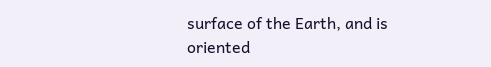surface of the Earth, and is oriented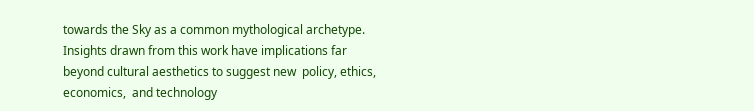towards the Sky as a common mythological archetype.  Insights drawn from this work have implications far beyond cultural aesthetics to suggest new  policy, ethics, economics,  and technology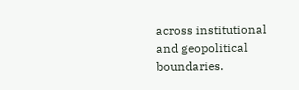across institutional and geopolitical boundaries.